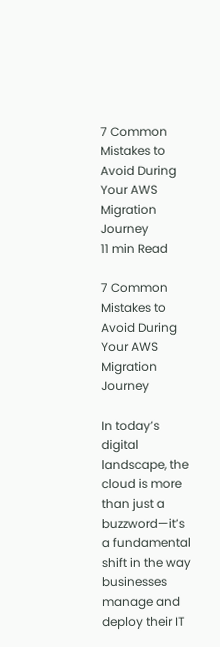7 Common Mistakes to Avoid During Your AWS Migration Journey
11 min Read

7 Common Mistakes to Avoid During Your AWS Migration Journey

In today’s digital landscape, the cloud is more than just a buzzword—it’s a fundamental shift in the way businesses manage and deploy their IT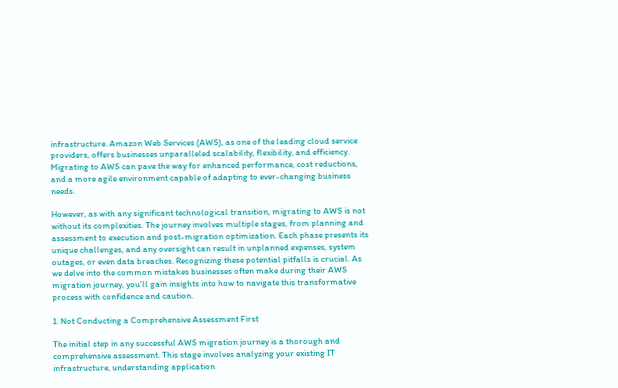infrastructure. Amazon Web Services (AWS), as one of the leading cloud service providers, offers businesses unparalleled scalability, flexibility, and efficiency. Migrating to AWS can pave the way for enhanced performance, cost reductions, and a more agile environment capable of adapting to ever-changing business needs.

However, as with any significant technological transition, migrating to AWS is not without its complexities. The journey involves multiple stages, from planning and assessment to execution and post-migration optimization. Each phase presents its unique challenges, and any oversight can result in unplanned expenses, system outages, or even data breaches. Recognizing these potential pitfalls is crucial. As we delve into the common mistakes businesses often make during their AWS migration journey, you’ll gain insights into how to navigate this transformative process with confidence and caution.

1. Not Conducting a Comprehensive Assessment First

The initial step in any successful AWS migration journey is a thorough and comprehensive assessment. This stage involves analyzing your existing IT infrastructure, understanding application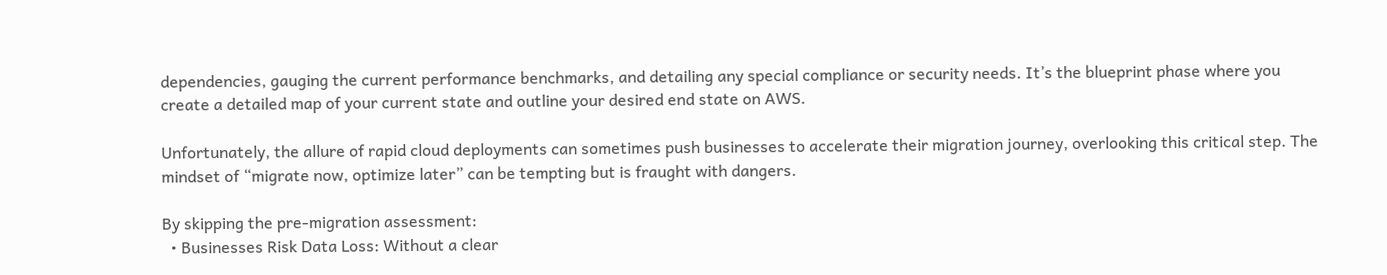dependencies, gauging the current performance benchmarks, and detailing any special compliance or security needs. It’s the blueprint phase where you create a detailed map of your current state and outline your desired end state on AWS.

Unfortunately, the allure of rapid cloud deployments can sometimes push businesses to accelerate their migration journey, overlooking this critical step. The mindset of “migrate now, optimize later” can be tempting but is fraught with dangers.

By skipping the pre-migration assessment:
  • Businesses Risk Data Loss: Without a clear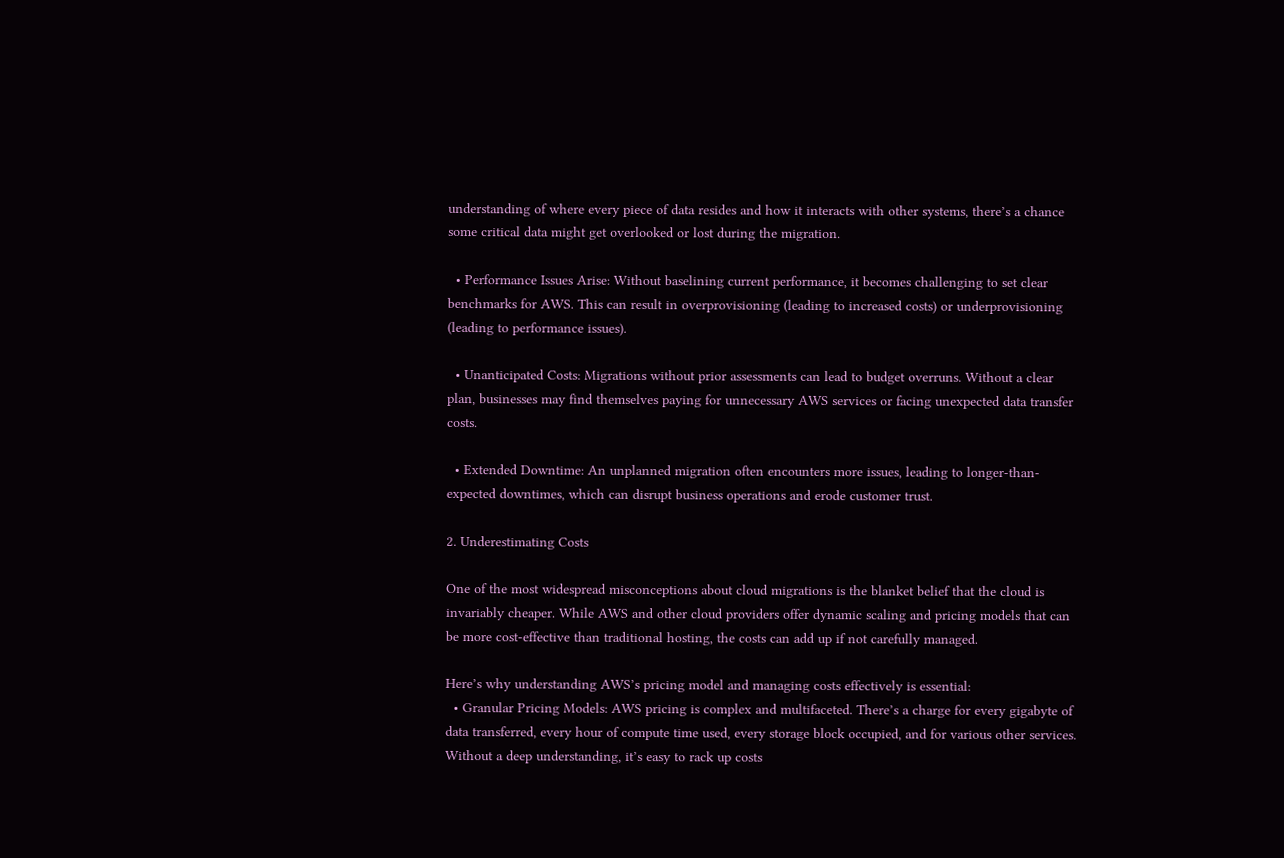understanding of where every piece of data resides and how it interacts with other systems, there’s a chance some critical data might get overlooked or lost during the migration.

  • Performance Issues Arise: Without baselining current performance, it becomes challenging to set clear benchmarks for AWS. This can result in overprovisioning (leading to increased costs) or underprovisioning (leading to performance issues).

  • Unanticipated Costs: Migrations without prior assessments can lead to budget overruns. Without a clear plan, businesses may find themselves paying for unnecessary AWS services or facing unexpected data transfer costs.

  • Extended Downtime: An unplanned migration often encounters more issues, leading to longer-than-expected downtimes, which can disrupt business operations and erode customer trust.

2. Underestimating Costs

One of the most widespread misconceptions about cloud migrations is the blanket belief that the cloud is invariably cheaper. While AWS and other cloud providers offer dynamic scaling and pricing models that can be more cost-effective than traditional hosting, the costs can add up if not carefully managed.

Here’s why understanding AWS’s pricing model and managing costs effectively is essential:
  • Granular Pricing Models: AWS pricing is complex and multifaceted. There’s a charge for every gigabyte of data transferred, every hour of compute time used, every storage block occupied, and for various other services. Without a deep understanding, it’s easy to rack up costs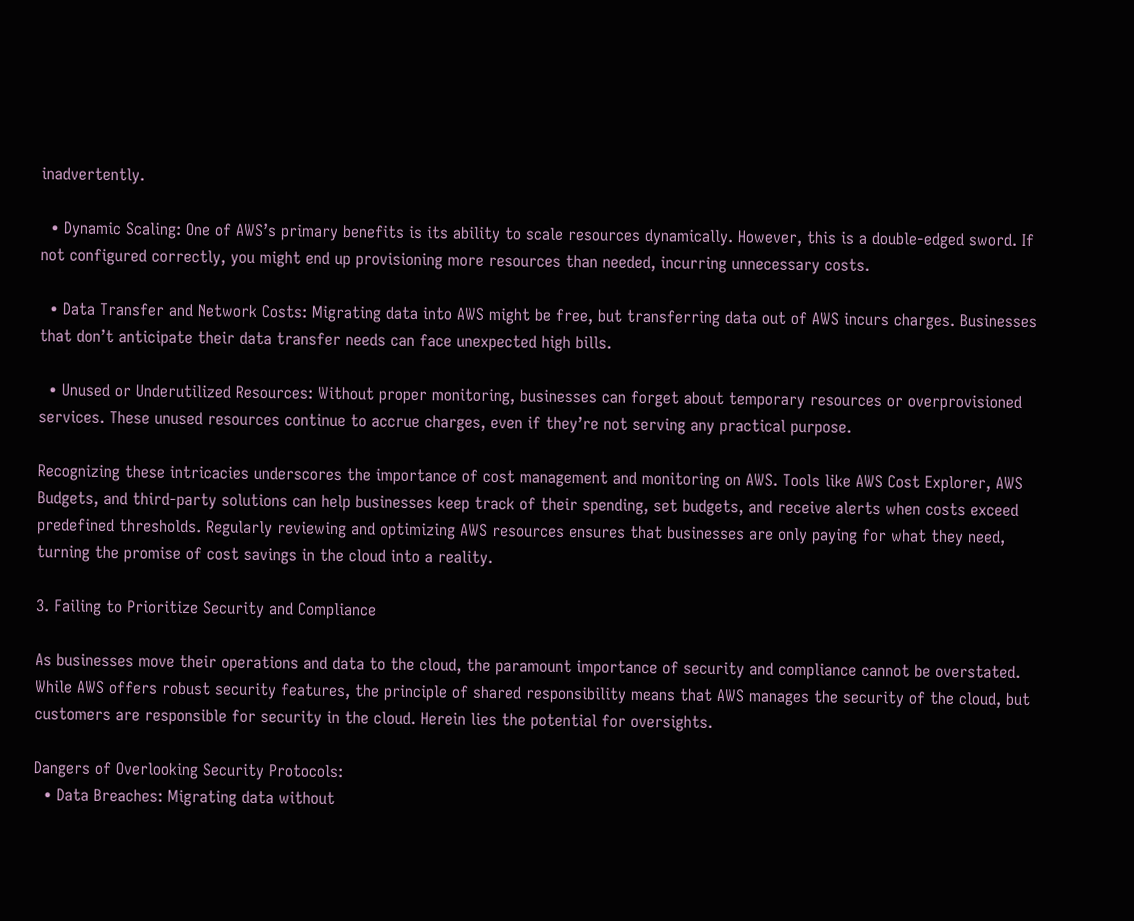inadvertently.

  • Dynamic Scaling: One of AWS’s primary benefits is its ability to scale resources dynamically. However, this is a double-edged sword. If not configured correctly, you might end up provisioning more resources than needed, incurring unnecessary costs.

  • Data Transfer and Network Costs: Migrating data into AWS might be free, but transferring data out of AWS incurs charges. Businesses that don’t anticipate their data transfer needs can face unexpected high bills.

  • Unused or Underutilized Resources: Without proper monitoring, businesses can forget about temporary resources or overprovisioned services. These unused resources continue to accrue charges, even if they’re not serving any practical purpose.

Recognizing these intricacies underscores the importance of cost management and monitoring on AWS. Tools like AWS Cost Explorer, AWS Budgets, and third-party solutions can help businesses keep track of their spending, set budgets, and receive alerts when costs exceed predefined thresholds. Regularly reviewing and optimizing AWS resources ensures that businesses are only paying for what they need, turning the promise of cost savings in the cloud into a reality.

3. Failing to Prioritize Security and Compliance

As businesses move their operations and data to the cloud, the paramount importance of security and compliance cannot be overstated. While AWS offers robust security features, the principle of shared responsibility means that AWS manages the security of the cloud, but customers are responsible for security in the cloud. Herein lies the potential for oversights.

Dangers of Overlooking Security Protocols:
  • Data Breaches: Migrating data without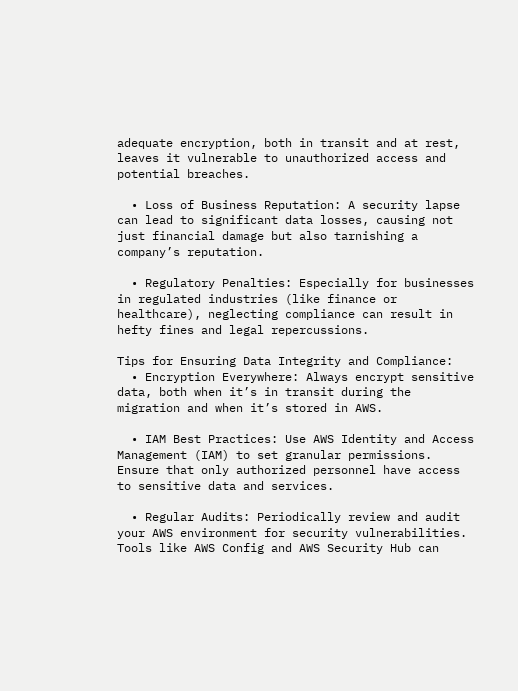adequate encryption, both in transit and at rest, leaves it vulnerable to unauthorized access and potential breaches.

  • Loss of Business Reputation: A security lapse can lead to significant data losses, causing not just financial damage but also tarnishing a company’s reputation.

  • Regulatory Penalties: Especially for businesses in regulated industries (like finance or healthcare), neglecting compliance can result in hefty fines and legal repercussions.

Tips for Ensuring Data Integrity and Compliance:
  • Encryption Everywhere: Always encrypt sensitive data, both when it’s in transit during the migration and when it’s stored in AWS.

  • IAM Best Practices: Use AWS Identity and Access Management (IAM) to set granular permissions. Ensure that only authorized personnel have access to sensitive data and services.

  • Regular Audits: Periodically review and audit your AWS environment for security vulnerabilities. Tools like AWS Config and AWS Security Hub can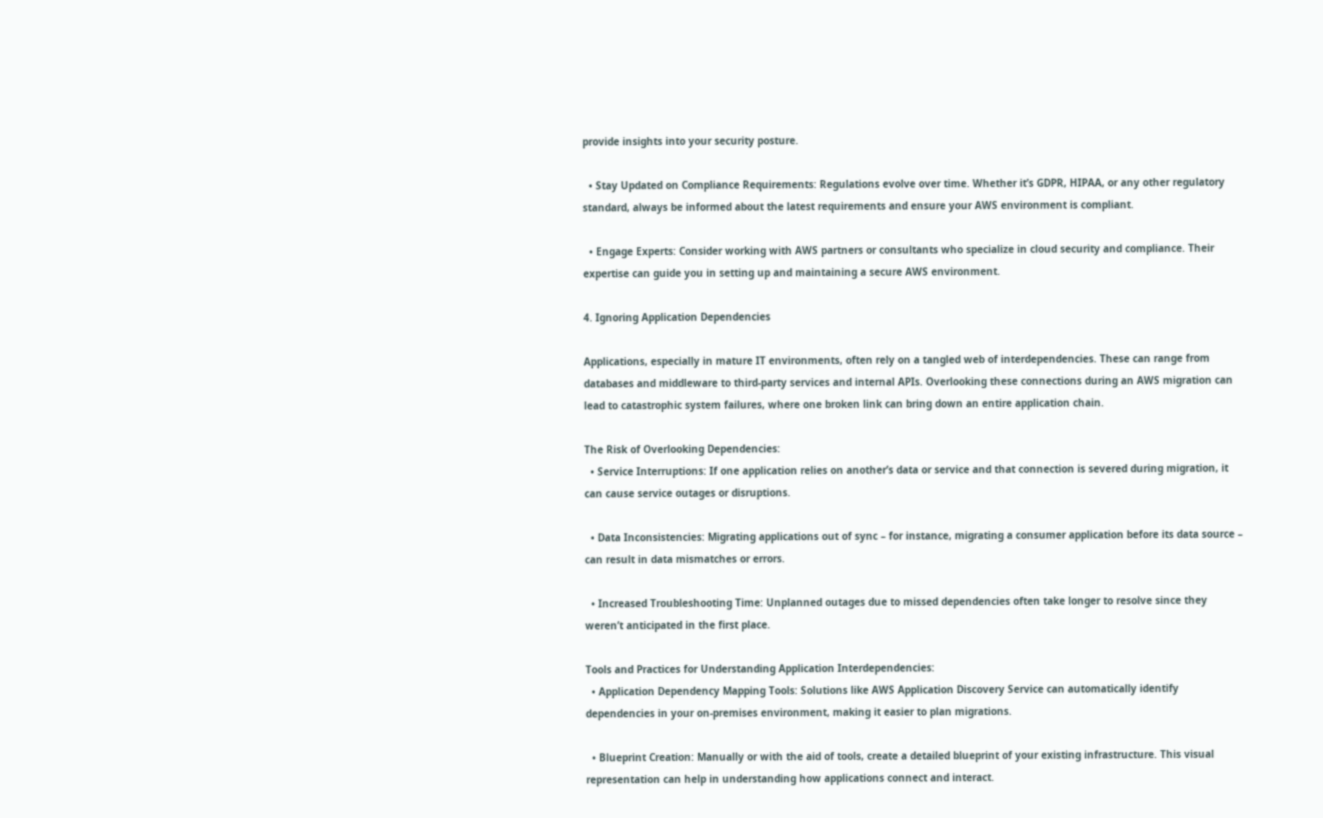provide insights into your security posture.

  • Stay Updated on Compliance Requirements: Regulations evolve over time. Whether it’s GDPR, HIPAA, or any other regulatory standard, always be informed about the latest requirements and ensure your AWS environment is compliant.

  • Engage Experts: Consider working with AWS partners or consultants who specialize in cloud security and compliance. Their expertise can guide you in setting up and maintaining a secure AWS environment.

4. Ignoring Application Dependencies

Applications, especially in mature IT environments, often rely on a tangled web of interdependencies. These can range from databases and middleware to third-party services and internal APIs. Overlooking these connections during an AWS migration can lead to catastrophic system failures, where one broken link can bring down an entire application chain.

The Risk of Overlooking Dependencies:
  • Service Interruptions: If one application relies on another’s data or service and that connection is severed during migration, it can cause service outages or disruptions.

  • Data Inconsistencies: Migrating applications out of sync – for instance, migrating a consumer application before its data source – can result in data mismatches or errors.

  • Increased Troubleshooting Time: Unplanned outages due to missed dependencies often take longer to resolve since they weren’t anticipated in the first place.

Tools and Practices for Understanding Application Interdependencies:
  • Application Dependency Mapping Tools: Solutions like AWS Application Discovery Service can automatically identify dependencies in your on-premises environment, making it easier to plan migrations.

  • Blueprint Creation: Manually or with the aid of tools, create a detailed blueprint of your existing infrastructure. This visual representation can help in understanding how applications connect and interact.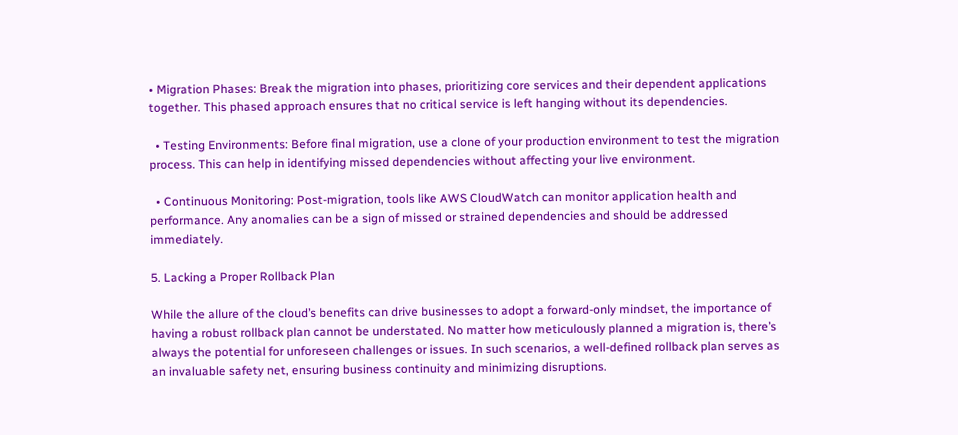• Migration Phases: Break the migration into phases, prioritizing core services and their dependent applications together. This phased approach ensures that no critical service is left hanging without its dependencies.

  • Testing Environments: Before final migration, use a clone of your production environment to test the migration process. This can help in identifying missed dependencies without affecting your live environment.

  • Continuous Monitoring: Post-migration, tools like AWS CloudWatch can monitor application health and performance. Any anomalies can be a sign of missed or strained dependencies and should be addressed immediately.

5. Lacking a Proper Rollback Plan

While the allure of the cloud’s benefits can drive businesses to adopt a forward-only mindset, the importance of having a robust rollback plan cannot be understated. No matter how meticulously planned a migration is, there’s always the potential for unforeseen challenges or issues. In such scenarios, a well-defined rollback plan serves as an invaluable safety net, ensuring business continuity and minimizing disruptions.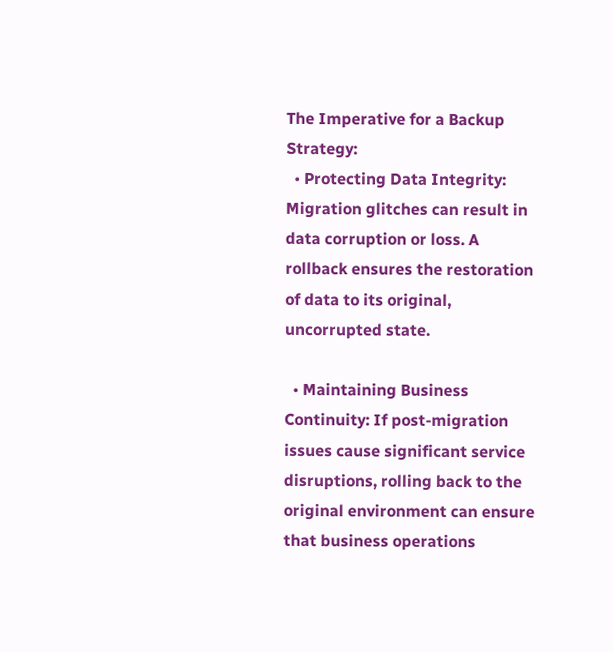The Imperative for a Backup Strategy:
  • Protecting Data Integrity: Migration glitches can result in data corruption or loss. A rollback ensures the restoration of data to its original, uncorrupted state.

  • Maintaining Business Continuity: If post-migration issues cause significant service disruptions, rolling back to the original environment can ensure that business operations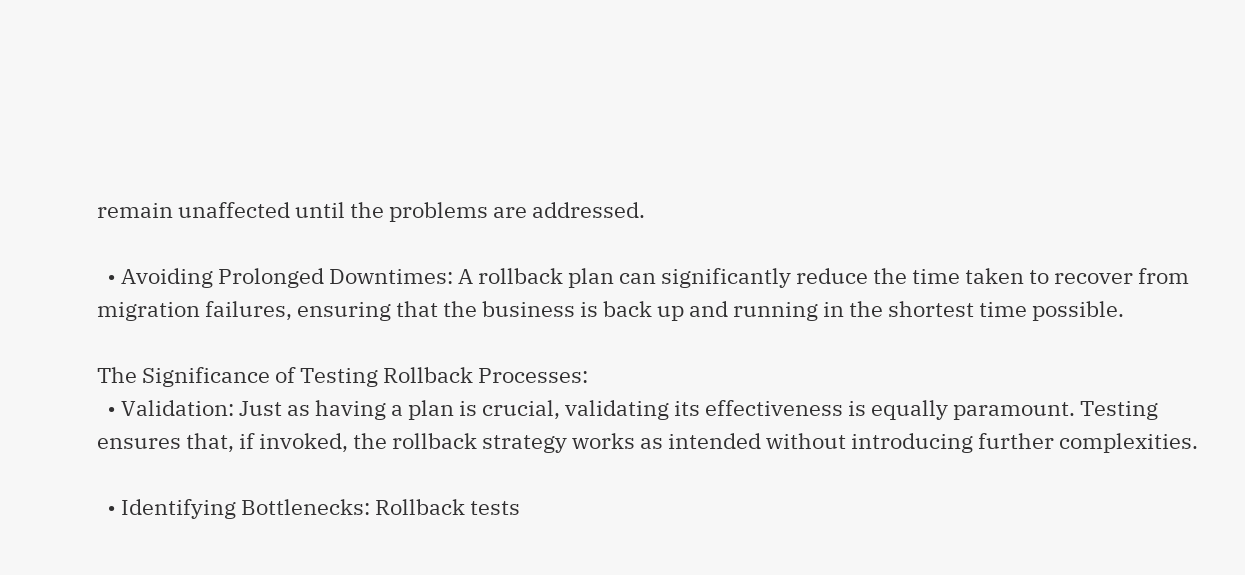remain unaffected until the problems are addressed.

  • Avoiding Prolonged Downtimes: A rollback plan can significantly reduce the time taken to recover from migration failures, ensuring that the business is back up and running in the shortest time possible.

The Significance of Testing Rollback Processes:
  • Validation: Just as having a plan is crucial, validating its effectiveness is equally paramount. Testing ensures that, if invoked, the rollback strategy works as intended without introducing further complexities.

  • Identifying Bottlenecks: Rollback tests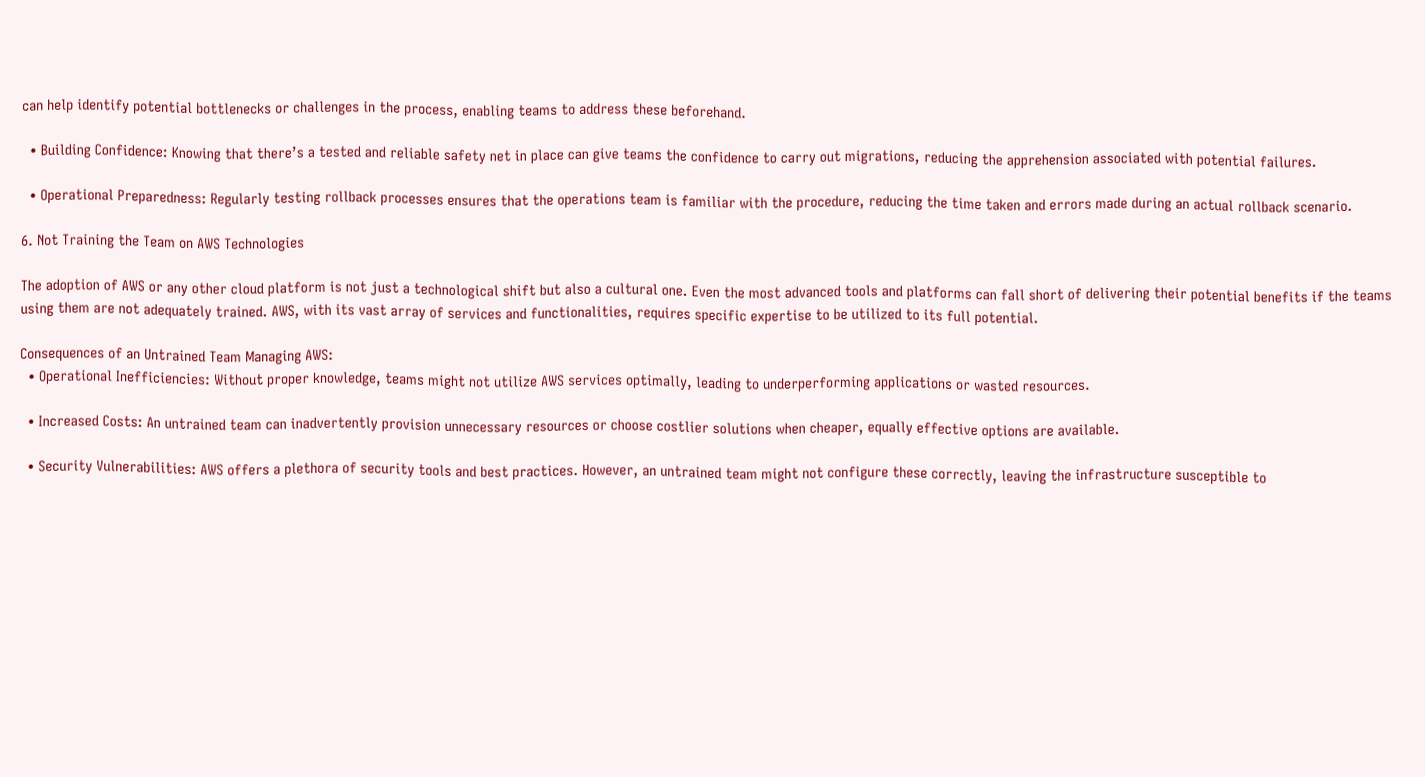can help identify potential bottlenecks or challenges in the process, enabling teams to address these beforehand.

  • Building Confidence: Knowing that there’s a tested and reliable safety net in place can give teams the confidence to carry out migrations, reducing the apprehension associated with potential failures.

  • Operational Preparedness: Regularly testing rollback processes ensures that the operations team is familiar with the procedure, reducing the time taken and errors made during an actual rollback scenario.

6. Not Training the Team on AWS Technologies

The adoption of AWS or any other cloud platform is not just a technological shift but also a cultural one. Even the most advanced tools and platforms can fall short of delivering their potential benefits if the teams using them are not adequately trained. AWS, with its vast array of services and functionalities, requires specific expertise to be utilized to its full potential.

Consequences of an Untrained Team Managing AWS:
  • Operational Inefficiencies: Without proper knowledge, teams might not utilize AWS services optimally, leading to underperforming applications or wasted resources.

  • Increased Costs: An untrained team can inadvertently provision unnecessary resources or choose costlier solutions when cheaper, equally effective options are available.

  • Security Vulnerabilities: AWS offers a plethora of security tools and best practices. However, an untrained team might not configure these correctly, leaving the infrastructure susceptible to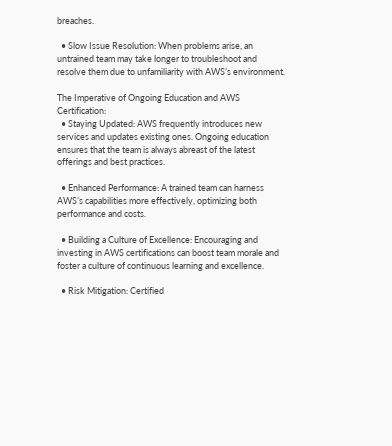breaches.

  • Slow Issue Resolution: When problems arise, an untrained team may take longer to troubleshoot and resolve them due to unfamiliarity with AWS’s environment.

The Imperative of Ongoing Education and AWS Certification:
  • Staying Updated: AWS frequently introduces new services and updates existing ones. Ongoing education ensures that the team is always abreast of the latest offerings and best practices.

  • Enhanced Performance: A trained team can harness AWS’s capabilities more effectively, optimizing both performance and costs.

  • Building a Culture of Excellence: Encouraging and investing in AWS certifications can boost team morale and foster a culture of continuous learning and excellence.

  • Risk Mitigation: Certified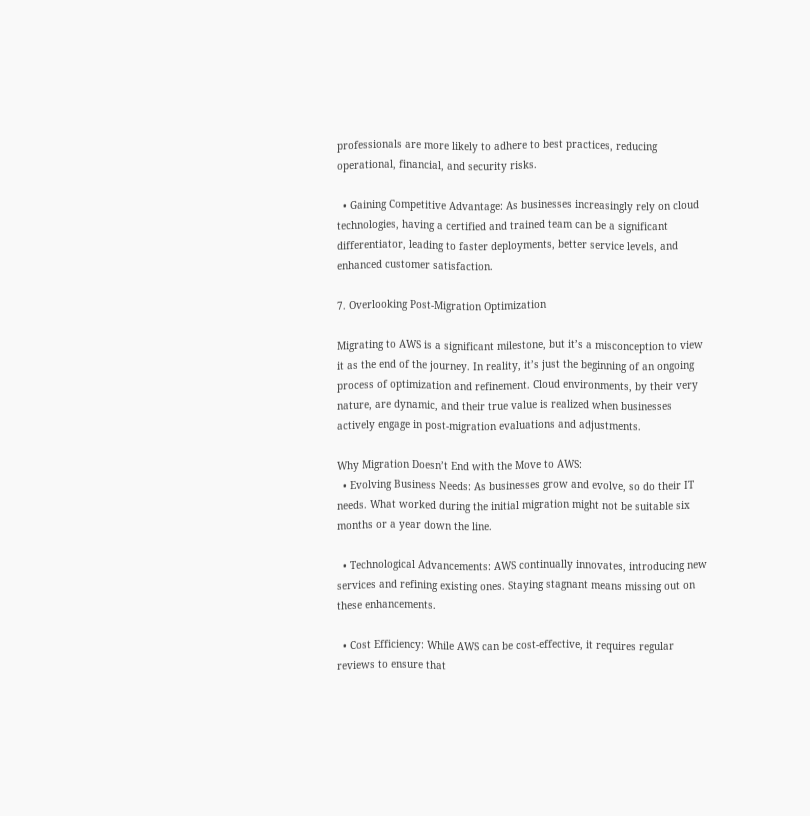professionals are more likely to adhere to best practices, reducing operational, financial, and security risks.

  • Gaining Competitive Advantage: As businesses increasingly rely on cloud technologies, having a certified and trained team can be a significant differentiator, leading to faster deployments, better service levels, and enhanced customer satisfaction.

7. Overlooking Post-Migration Optimization

Migrating to AWS is a significant milestone, but it’s a misconception to view it as the end of the journey. In reality, it’s just the beginning of an ongoing process of optimization and refinement. Cloud environments, by their very nature, are dynamic, and their true value is realized when businesses actively engage in post-migration evaluations and adjustments.

Why Migration Doesn’t End with the Move to AWS:
  • Evolving Business Needs: As businesses grow and evolve, so do their IT needs. What worked during the initial migration might not be suitable six months or a year down the line.

  • Technological Advancements: AWS continually innovates, introducing new services and refining existing ones. Staying stagnant means missing out on these enhancements.

  • Cost Efficiency: While AWS can be cost-effective, it requires regular reviews to ensure that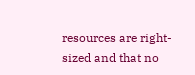resources are right-sized and that no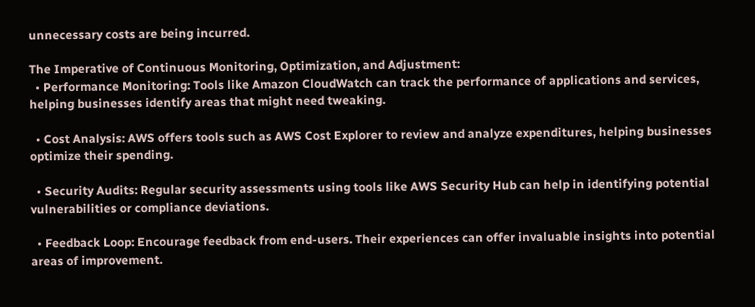unnecessary costs are being incurred.

The Imperative of Continuous Monitoring, Optimization, and Adjustment:
  • Performance Monitoring: Tools like Amazon CloudWatch can track the performance of applications and services, helping businesses identify areas that might need tweaking.

  • Cost Analysis: AWS offers tools such as AWS Cost Explorer to review and analyze expenditures, helping businesses optimize their spending.

  • Security Audits: Regular security assessments using tools like AWS Security Hub can help in identifying potential vulnerabilities or compliance deviations.

  • Feedback Loop: Encourage feedback from end-users. Their experiences can offer invaluable insights into potential areas of improvement.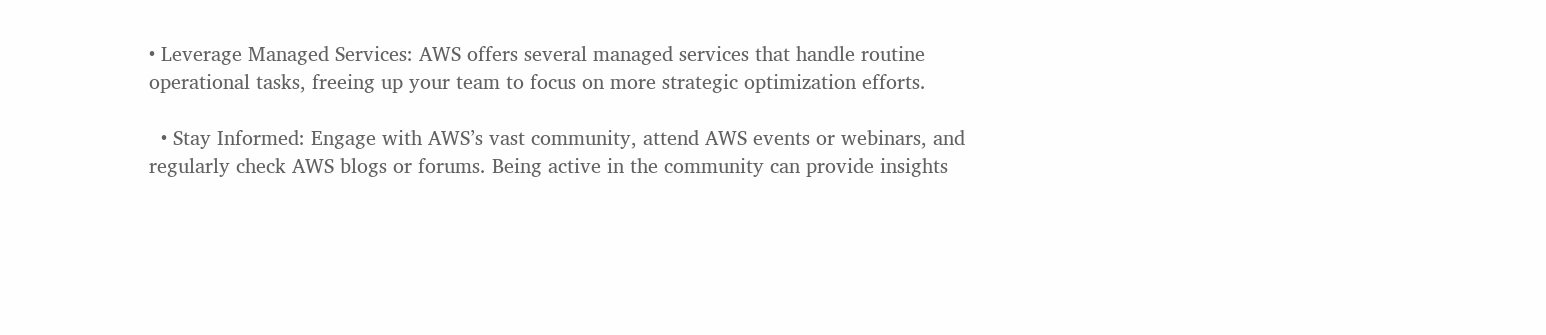• Leverage Managed Services: AWS offers several managed services that handle routine operational tasks, freeing up your team to focus on more strategic optimization efforts.

  • Stay Informed: Engage with AWS’s vast community, attend AWS events or webinars, and regularly check AWS blogs or forums. Being active in the community can provide insights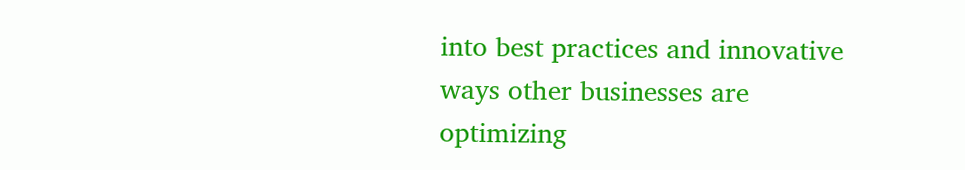into best practices and innovative ways other businesses are optimizing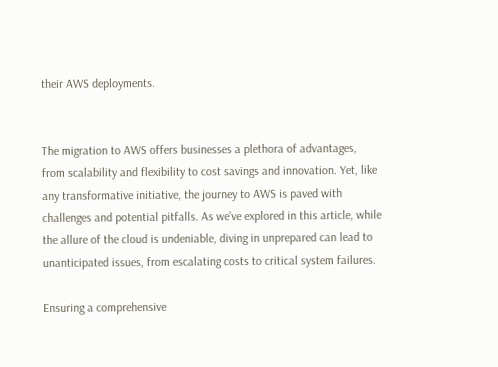their AWS deployments.


The migration to AWS offers businesses a plethora of advantages, from scalability and flexibility to cost savings and innovation. Yet, like any transformative initiative, the journey to AWS is paved with challenges and potential pitfalls. As we’ve explored in this article, while the allure of the cloud is undeniable, diving in unprepared can lead to unanticipated issues, from escalating costs to critical system failures.

Ensuring a comprehensive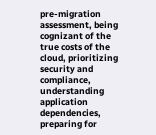pre-migration assessment, being cognizant of the true costs of the cloud, prioritizing security and compliance, understanding application dependencies, preparing for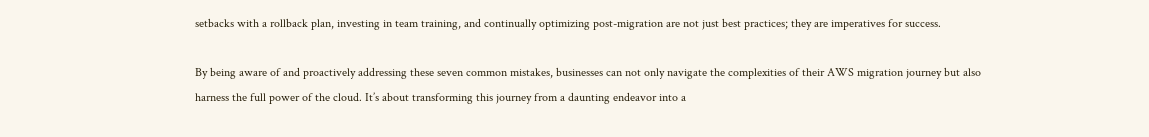setbacks with a rollback plan, investing in team training, and continually optimizing post-migration are not just best practices; they are imperatives for success.

By being aware of and proactively addressing these seven common mistakes, businesses can not only navigate the complexities of their AWS migration journey but also harness the full power of the cloud. It’s about transforming this journey from a daunting endeavor into a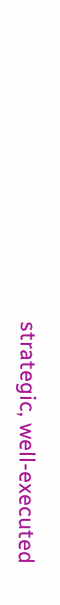strategic, well-executed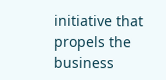initiative that propels the business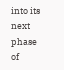into its next phase of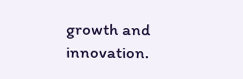growth and innovation.